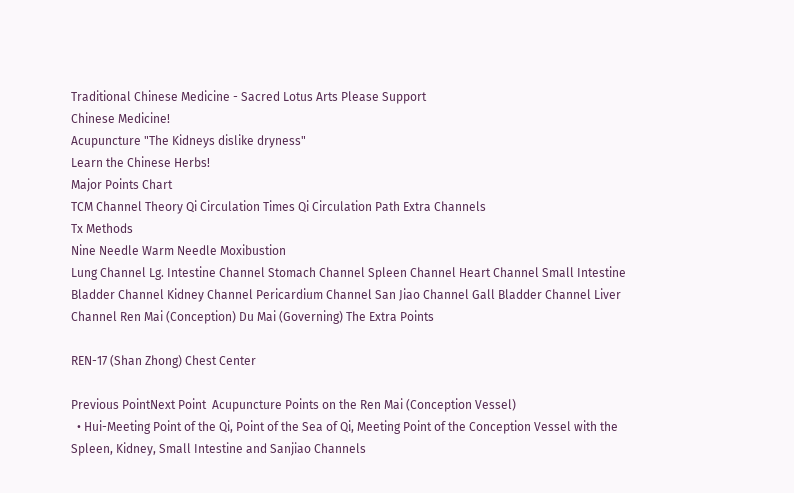Traditional Chinese Medicine - Sacred Lotus Arts Please Support
Chinese Medicine!
Acupuncture "The Kidneys dislike dryness"
Learn the Chinese Herbs!
Major Points Chart
TCM Channel Theory Qi Circulation Times Qi Circulation Path Extra Channels
Tx Methods
Nine Needle Warm Needle Moxibustion
Lung Channel Lg. Intestine Channel Stomach Channel Spleen Channel Heart Channel Small Intestine Bladder Channel Kidney Channel Pericardium Channel San Jiao Channel Gall Bladder Channel Liver Channel Ren Mai (Conception) Du Mai (Governing) The Extra Points

REN-17 (Shan Zhong) Chest Center

Previous PointNext Point  Acupuncture Points on the Ren Mai (Conception Vessel)
  • Hui-Meeting Point of the Qi, Point of the Sea of Qi, Meeting Point of the Conception Vessel with the Spleen, Kidney, Small Intestine and Sanjiao Channels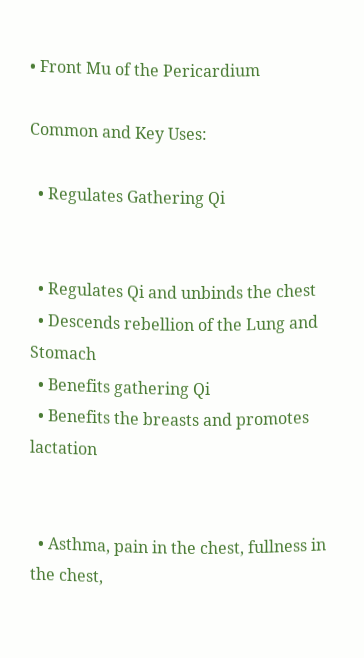• Front Mu of the Pericardium

Common and Key Uses:

  • Regulates Gathering Qi


  • Regulates Qi and unbinds the chest
  • Descends rebellion of the Lung and Stomach
  • Benefits gathering Qi
  • Benefits the breasts and promotes lactation


  • Asthma, pain in the chest, fullness in the chest,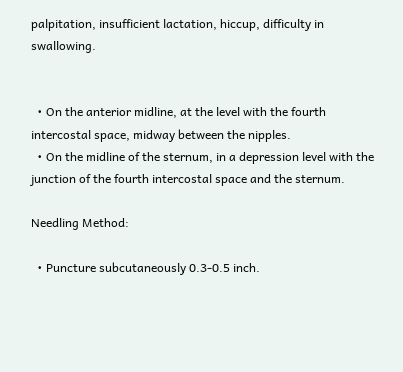palpitation, insufficient lactation, hiccup, difficulty in swallowing.


  • On the anterior midline, at the level with the fourth intercostal space, midway between the nipples.
  • On the midline of the sternum, in a depression level with the junction of the fourth intercostal space and the sternum.

Needling Method:

  • Puncture subcutaneously 0.3-0.5 inch.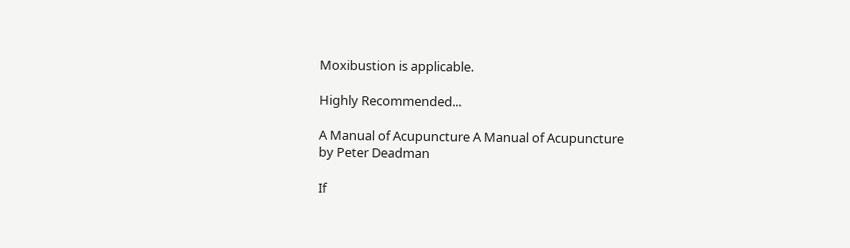Moxibustion is applicable.

Highly Recommended...

A Manual of Acupuncture A Manual of Acupuncture
by Peter Deadman

If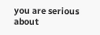you are serious about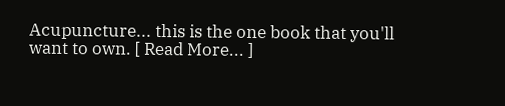Acupuncture... this is the one book that you'll want to own. [ Read More... ]